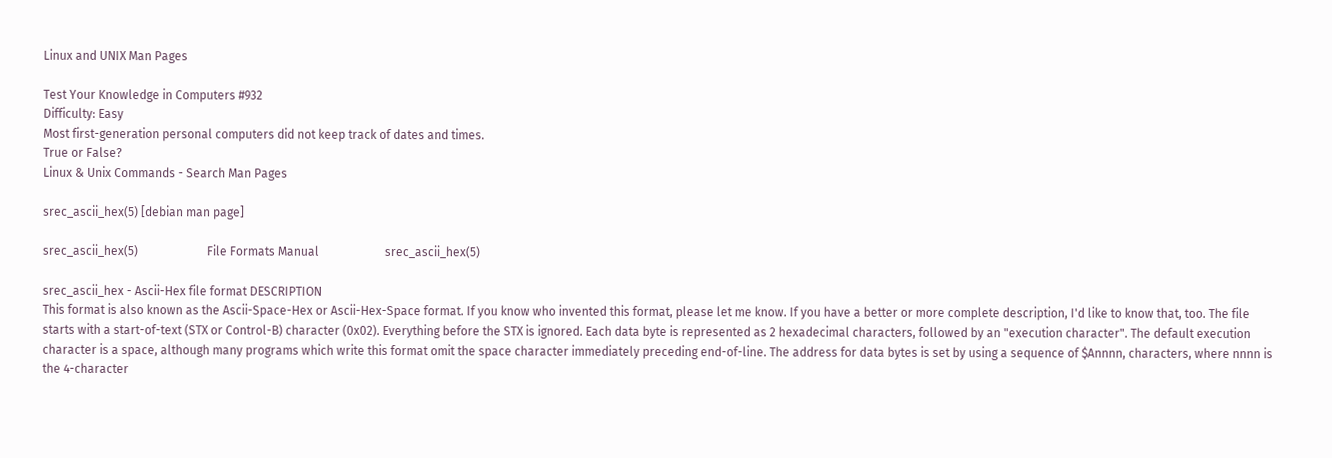Linux and UNIX Man Pages

Test Your Knowledge in Computers #932
Difficulty: Easy
Most first-generation personal computers did not keep track of dates and times.
True or False?
Linux & Unix Commands - Search Man Pages

srec_ascii_hex(5) [debian man page]

srec_ascii_hex(5)                       File Formats Manual                      srec_ascii_hex(5)

srec_ascii_hex - Ascii-Hex file format DESCRIPTION
This format is also known as the Ascii-Space-Hex or Ascii-Hex-Space format. If you know who invented this format, please let me know. If you have a better or more complete description, I'd like to know that, too. The file starts with a start-of-text (STX or Control-B) character (0x02). Everything before the STX is ignored. Each data byte is represented as 2 hexadecimal characters, followed by an "execution character". The default execution character is a space, although many programs which write this format omit the space character immediately preceding end-of-line. The address for data bytes is set by using a sequence of $Annnn, characters, where nnnn is the 4-character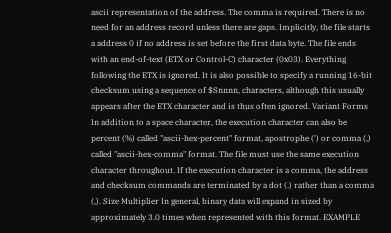ascii representation of the address. The comma is required. There is no need for an address record unless there are gaps. Implicitly, the file starts a address 0 if no address is set before the first data byte. The file ends with an end-of-text (ETX or Control-C) character (0x03). Everything following the ETX is ignored. It is also possible to specify a running 16-bit checksum using a sequence of $Snnnn, characters, although this usually appears after the ETX character and is thus often ignored. Variant Forms In addition to a space character, the execution character can also be percent (%) called "ascii-hex-percent" format, apostrophe (') or comma (,) called "ascii-hex-comma" format. The file must use the same execution character throughout. If the execution character is a comma, the address and checksum commands are terminated by a dot (.) rather than a comma (,). Size Multiplier In general, binary data will expand in sized by approximately 3.0 times when represented with this format. EXAMPLE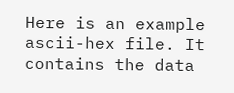Here is an example ascii-hex file. It contains the data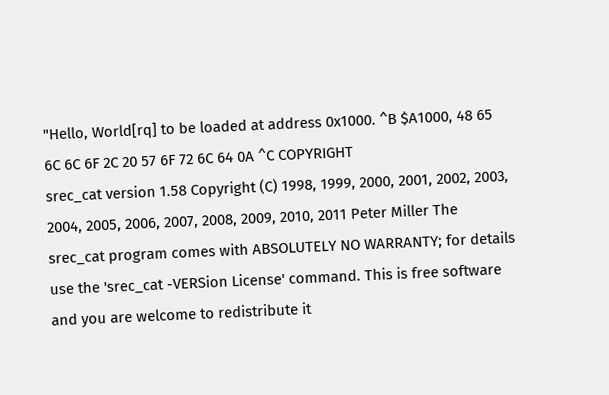"Hello, World[rq] to be loaded at address 0x1000. ^B $A1000, 48 65 6C 6C 6F 2C 20 57 6F 72 6C 64 0A ^C COPYRIGHT
srec_cat version 1.58 Copyright (C) 1998, 1999, 2000, 2001, 2002, 2003, 2004, 2005, 2006, 2007, 2008, 2009, 2010, 2011 Peter Miller The srec_cat program comes with ABSOLUTELY NO WARRANTY; for details use the 'srec_cat -VERSion License' command. This is free software and you are welcome to redistribute it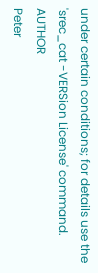under certain conditions; for details use the 'srec_cat -VERSion License' command. AUTHOR
Peter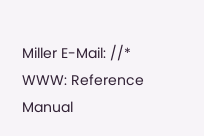Miller E-Mail: //* WWW: Reference Manual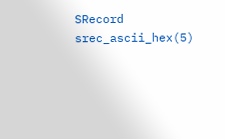SRecord srec_ascii_hex(5)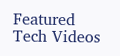Featured Tech Videos